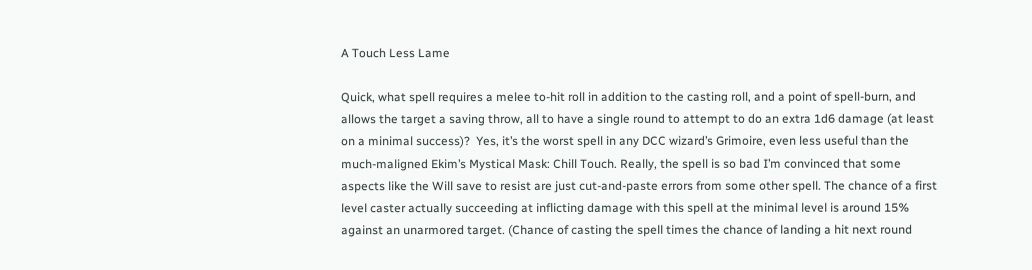A Touch Less Lame

Quick, what spell requires a melee to-hit roll in addition to the casting roll, and a point of spell-burn, and allows the target a saving throw, all to have a single round to attempt to do an extra 1d6 damage (at least on a minimal success)?  Yes, it’s the worst spell in any DCC wizard’s Grimoire, even less useful than the much-maligned Ekim’s Mystical Mask: Chill Touch. Really, the spell is so bad I’m convinced that some aspects like the Will save to resist are just cut-and-paste errors from some other spell. The chance of a first level caster actually succeeding at inflicting damage with this spell at the minimal level is around 15% against an unarmored target. (Chance of casting the spell times the chance of landing a hit next round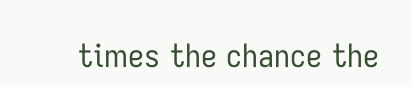times the chance the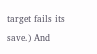target fails its save.) And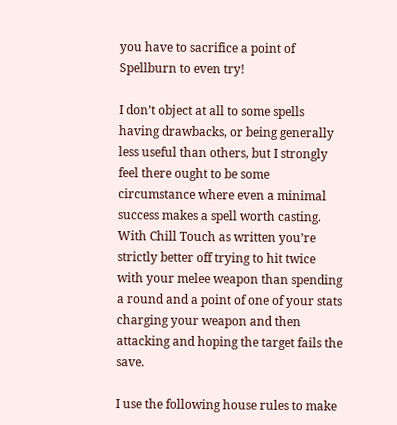you have to sacrifice a point of Spellburn to even try!

I don’t object at all to some spells having drawbacks, or being generally less useful than others, but I strongly feel there ought to be some circumstance where even a minimal success makes a spell worth casting. With Chill Touch as written you’re strictly better off trying to hit twice with your melee weapon than spending a round and a point of one of your stats charging your weapon and then attacking and hoping the target fails the save.

I use the following house rules to make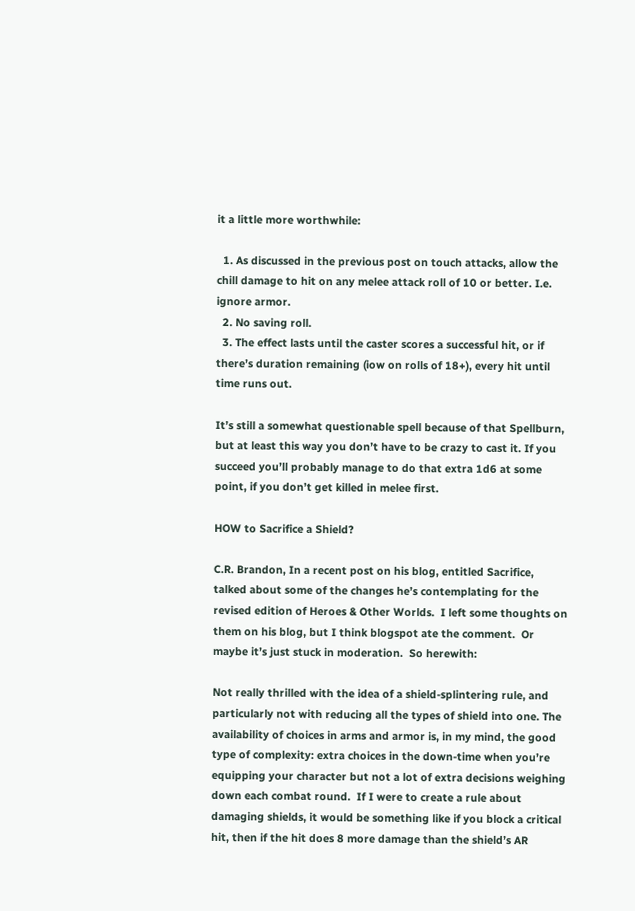it a little more worthwhile:

  1. As discussed in the previous post on touch attacks, allow the chill damage to hit on any melee attack roll of 10 or better. I.e. ignore armor.
  2. No saving roll.
  3. The effect lasts until the caster scores a successful hit, or if there’s duration remaining (iow on rolls of 18+), every hit until time runs out.

It’s still a somewhat questionable spell because of that Spellburn, but at least this way you don’t have to be crazy to cast it. If you succeed you’ll probably manage to do that extra 1d6 at some point, if you don’t get killed in melee first.

HOW to Sacrifice a Shield?

C.R. Brandon, In a recent post on his blog, entitled Sacrifice,  talked about some of the changes he’s contemplating for the revised edition of Heroes & Other Worlds.  I left some thoughts on them on his blog, but I think blogspot ate the comment.  Or maybe it’s just stuck in moderation.  So herewith:

Not really thrilled with the idea of a shield-splintering rule, and particularly not with reducing all the types of shield into one. The availability of choices in arms and armor is, in my mind, the good type of complexity: extra choices in the down-time when you’re equipping your character but not a lot of extra decisions weighing down each combat round.  If I were to create a rule about damaging shields, it would be something like if you block a critical hit, then if the hit does 8 more damage than the shield’s AR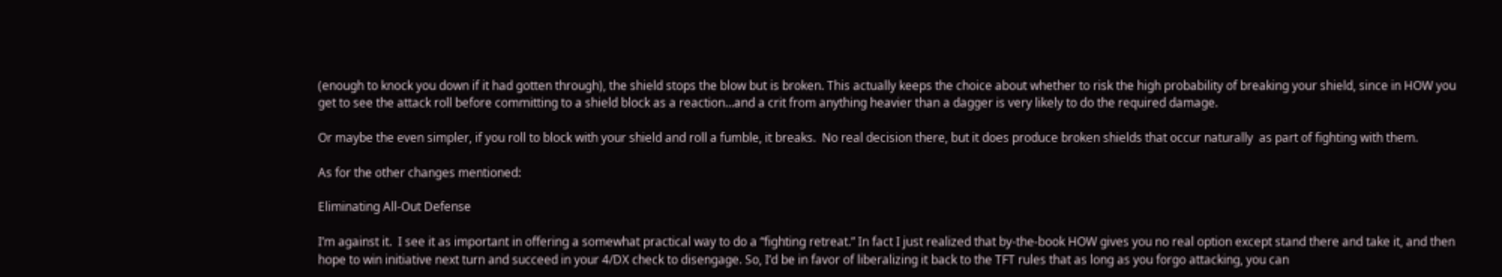(enough to knock you down if it had gotten through), the shield stops the blow but is broken. This actually keeps the choice about whether to risk the high probability of breaking your shield, since in HOW you get to see the attack roll before committing to a shield block as a reaction…and a crit from anything heavier than a dagger is very likely to do the required damage.

Or maybe the even simpler, if you roll to block with your shield and roll a fumble, it breaks.  No real decision there, but it does produce broken shields that occur naturally  as part of fighting with them.

As for the other changes mentioned:

Eliminating All-Out Defense

I’m against it.  I see it as important in offering a somewhat practical way to do a “fighting retreat.” In fact I just realized that by-the-book HOW gives you no real option except stand there and take it, and then hope to win initiative next turn and succeed in your 4/DX check to disengage. So, I’d be in favor of liberalizing it back to the TFT rules that as long as you forgo attacking, you can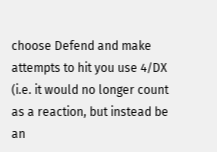choose Defend and make attempts to hit you use 4/DX (i.e. it would no longer count as a reaction, but instead be an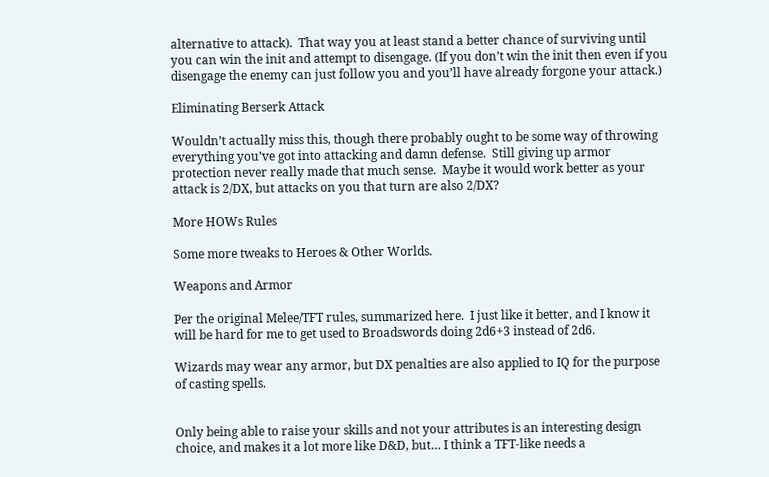alternative to attack).  That way you at least stand a better chance of surviving until you can win the init and attempt to disengage. (If you don’t win the init then even if you disengage the enemy can just follow you and you’ll have already forgone your attack.)

Eliminating Berserk Attack

Wouldn’t actually miss this, though there probably ought to be some way of throwing everything you’ve got into attacking and damn defense.  Still giving up armor protection never really made that much sense.  Maybe it would work better as your attack is 2/DX, but attacks on you that turn are also 2/DX?

More HOWs Rules

Some more tweaks to Heroes & Other Worlds.

Weapons and Armor

Per the original Melee/TFT rules, summarized here.  I just like it better, and I know it will be hard for me to get used to Broadswords doing 2d6+3 instead of 2d6.

Wizards may wear any armor, but DX penalties are also applied to IQ for the purpose of casting spells.


Only being able to raise your skills and not your attributes is an interesting design choice, and makes it a lot more like D&D, but… I think a TFT-like needs a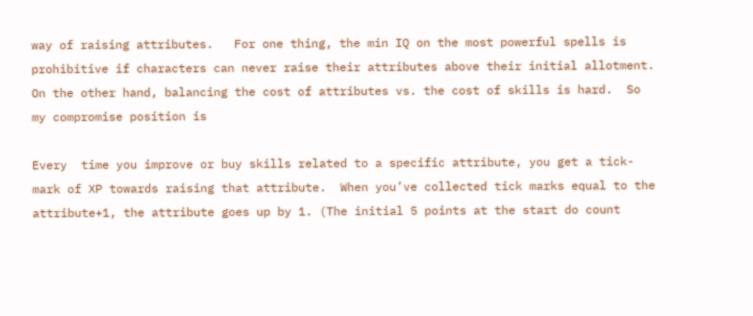way of raising attributes.   For one thing, the min IQ on the most powerful spells is prohibitive if characters can never raise their attributes above their initial allotment. On the other hand, balancing the cost of attributes vs. the cost of skills is hard.  So my compromise position is

Every  time you improve or buy skills related to a specific attribute, you get a tick-mark of XP towards raising that attribute.  When you’ve collected tick marks equal to the attribute+1, the attribute goes up by 1. (The initial 5 points at the start do count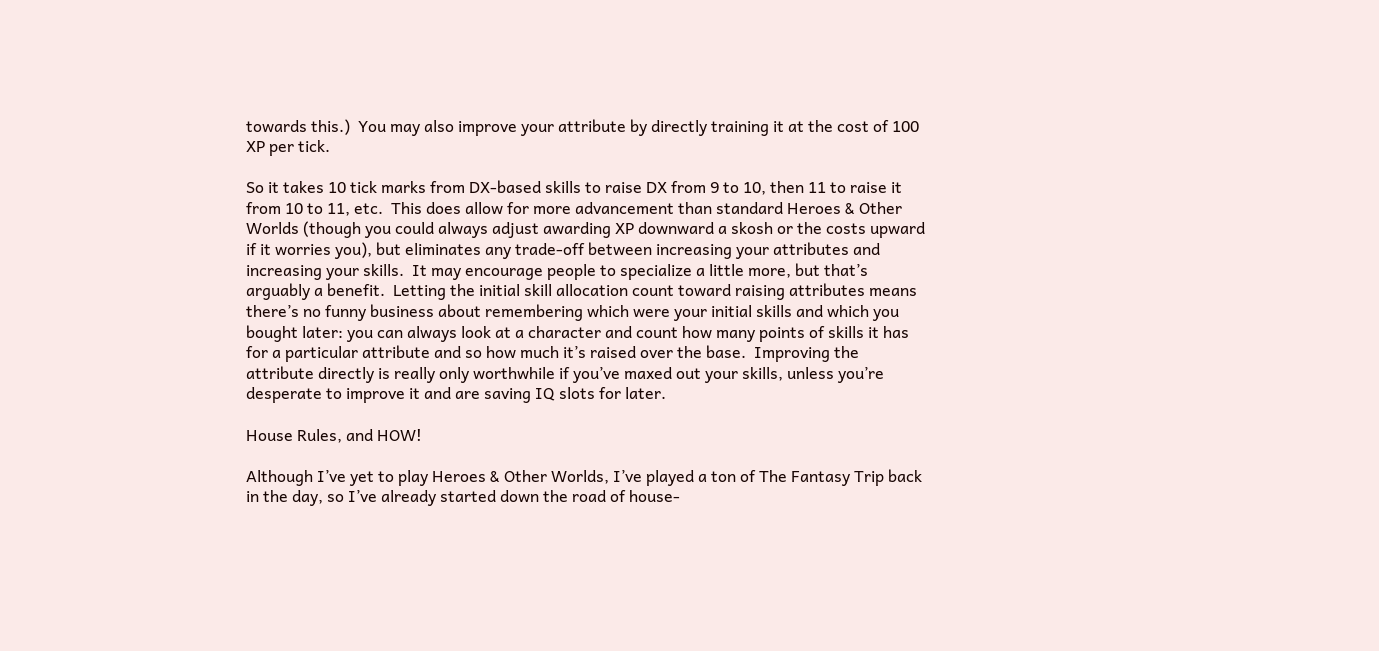towards this.)  You may also improve your attribute by directly training it at the cost of 100 XP per tick.

So it takes 10 tick marks from DX-based skills to raise DX from 9 to 10, then 11 to raise it from 10 to 11, etc.  This does allow for more advancement than standard Heroes & Other Worlds (though you could always adjust awarding XP downward a skosh or the costs upward if it worries you), but eliminates any trade-off between increasing your attributes and increasing your skills.  It may encourage people to specialize a little more, but that’s arguably a benefit.  Letting the initial skill allocation count toward raising attributes means there’s no funny business about remembering which were your initial skills and which you bought later: you can always look at a character and count how many points of skills it has for a particular attribute and so how much it’s raised over the base.  Improving the attribute directly is really only worthwhile if you’ve maxed out your skills, unless you’re desperate to improve it and are saving IQ slots for later.

House Rules, and HOW!

Although I’ve yet to play Heroes & Other Worlds, I’ve played a ton of The Fantasy Trip back in the day, so I’ve already started down the road of house-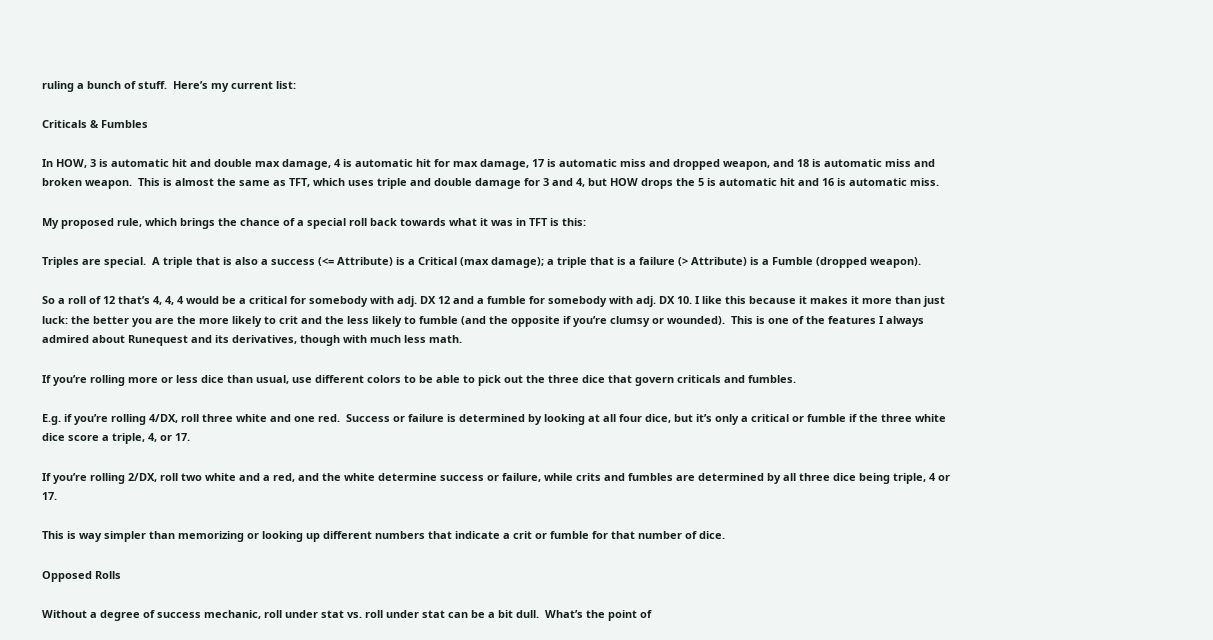ruling a bunch of stuff.  Here’s my current list:

Criticals & Fumbles

In HOW, 3 is automatic hit and double max damage, 4 is automatic hit for max damage, 17 is automatic miss and dropped weapon, and 18 is automatic miss and broken weapon.  This is almost the same as TFT, which uses triple and double damage for 3 and 4, but HOW drops the 5 is automatic hit and 16 is automatic miss.

My proposed rule, which brings the chance of a special roll back towards what it was in TFT is this:

Triples are special.  A triple that is also a success (<= Attribute) is a Critical (max damage); a triple that is a failure (> Attribute) is a Fumble (dropped weapon).

So a roll of 12 that’s 4, 4, 4 would be a critical for somebody with adj. DX 12 and a fumble for somebody with adj. DX 10. I like this because it makes it more than just luck: the better you are the more likely to crit and the less likely to fumble (and the opposite if you’re clumsy or wounded).  This is one of the features I always admired about Runequest and its derivatives, though with much less math.

If you’re rolling more or less dice than usual, use different colors to be able to pick out the three dice that govern criticals and fumbles.

E.g. if you’re rolling 4/DX, roll three white and one red.  Success or failure is determined by looking at all four dice, but it’s only a critical or fumble if the three white dice score a triple, 4, or 17.

If you’re rolling 2/DX, roll two white and a red, and the white determine success or failure, while crits and fumbles are determined by all three dice being triple, 4 or 17.

This is way simpler than memorizing or looking up different numbers that indicate a crit or fumble for that number of dice.

Opposed Rolls

Without a degree of success mechanic, roll under stat vs. roll under stat can be a bit dull.  What’s the point of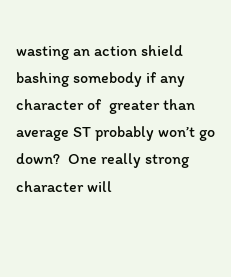wasting an action shield bashing somebody if any character of  greater than average ST probably won’t go down?  One really strong character will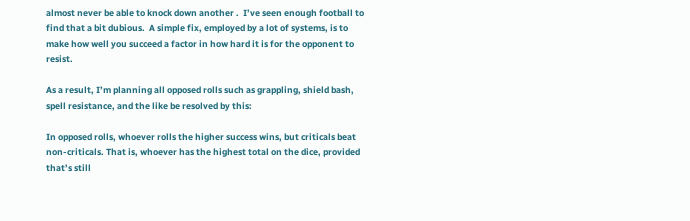almost never be able to knock down another .  I’ve seen enough football to find that a bit dubious.  A simple fix, employed by a lot of systems, is to make how well you succeed a factor in how hard it is for the opponent to resist.

As a result, I’m planning all opposed rolls such as grappling, shield bash, spell resistance, and the like be resolved by this:

In opposed rolls, whoever rolls the higher success wins, but criticals beat non-criticals. That is, whoever has the highest total on the dice, provided that’s still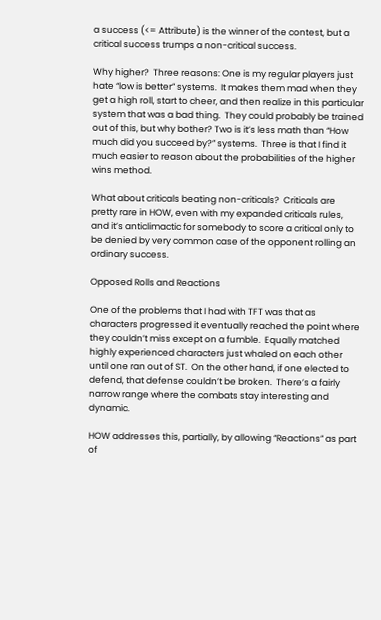a success (<= Attribute) is the winner of the contest, but a critical success trumps a non-critical success.

Why higher?  Three reasons: One is my regular players just hate “low is better” systems.  It makes them mad when they get a high roll, start to cheer, and then realize in this particular system that was a bad thing.  They could probably be trained out of this, but why bother? Two is it’s less math than “How much did you succeed by?” systems.  Three is that I find it much easier to reason about the probabilities of the higher wins method.

What about criticals beating non-criticals?  Criticals are pretty rare in HOW, even with my expanded criticals rules, and it’s anticlimactic for somebody to score a critical only to be denied by very common case of the opponent rolling an ordinary success.

Opposed Rolls and Reactions

One of the problems that I had with TFT was that as characters progressed it eventually reached the point where they couldn’t miss except on a fumble.  Equally matched highly experienced characters just whaled on each other until one ran out of ST.  On the other hand, if one elected to defend, that defense couldn’t be broken.  There’s a fairly narrow range where the combats stay interesting and dynamic.

HOW addresses this, partially, by allowing “Reactions” as part of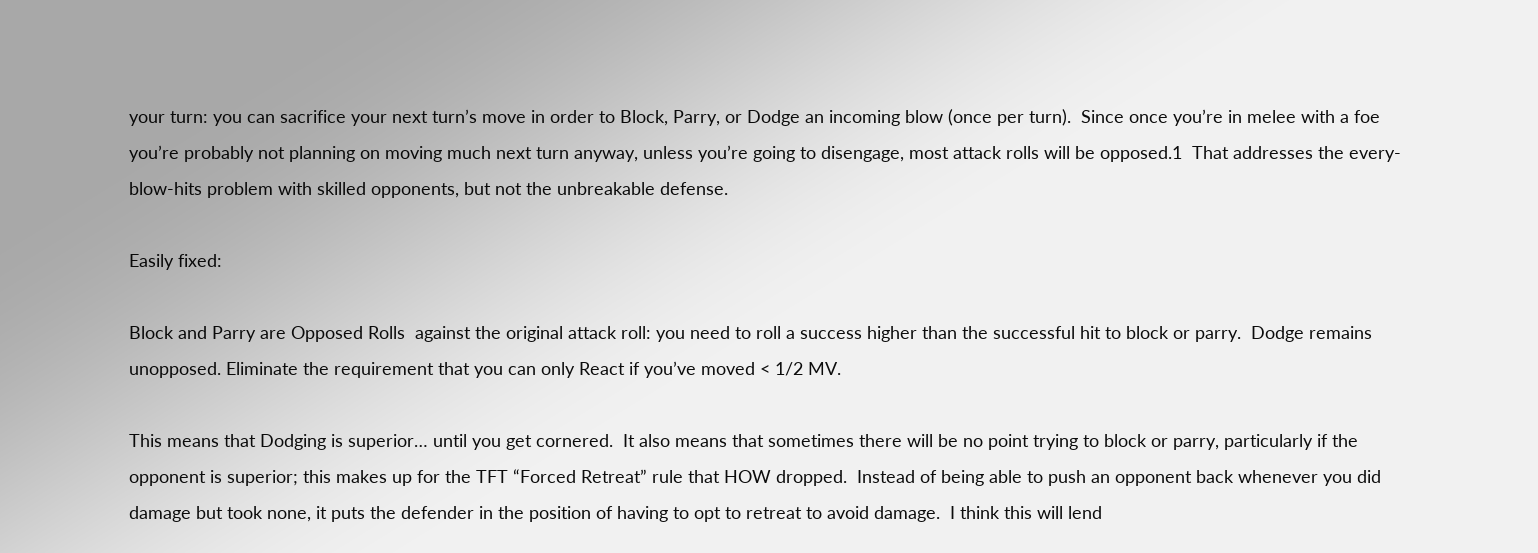your turn: you can sacrifice your next turn’s move in order to Block, Parry, or Dodge an incoming blow (once per turn).  Since once you’re in melee with a foe you’re probably not planning on moving much next turn anyway, unless you’re going to disengage, most attack rolls will be opposed.1  That addresses the every-blow-hits problem with skilled opponents, but not the unbreakable defense.

Easily fixed:

Block and Parry are Opposed Rolls  against the original attack roll: you need to roll a success higher than the successful hit to block or parry.  Dodge remains unopposed. Eliminate the requirement that you can only React if you’ve moved < 1/2 MV.

This means that Dodging is superior… until you get cornered.  It also means that sometimes there will be no point trying to block or parry, particularly if the opponent is superior; this makes up for the TFT “Forced Retreat” rule that HOW dropped.  Instead of being able to push an opponent back whenever you did damage but took none, it puts the defender in the position of having to opt to retreat to avoid damage.  I think this will lend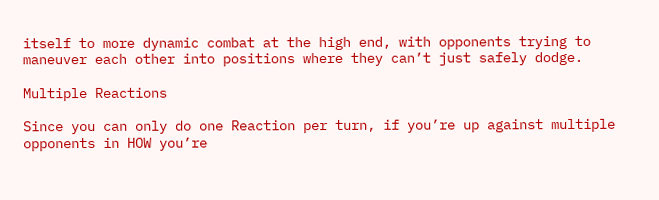itself to more dynamic combat at the high end, with opponents trying to maneuver each other into positions where they can’t just safely dodge.

Multiple Reactions

Since you can only do one Reaction per turn, if you’re up against multiple opponents in HOW you’re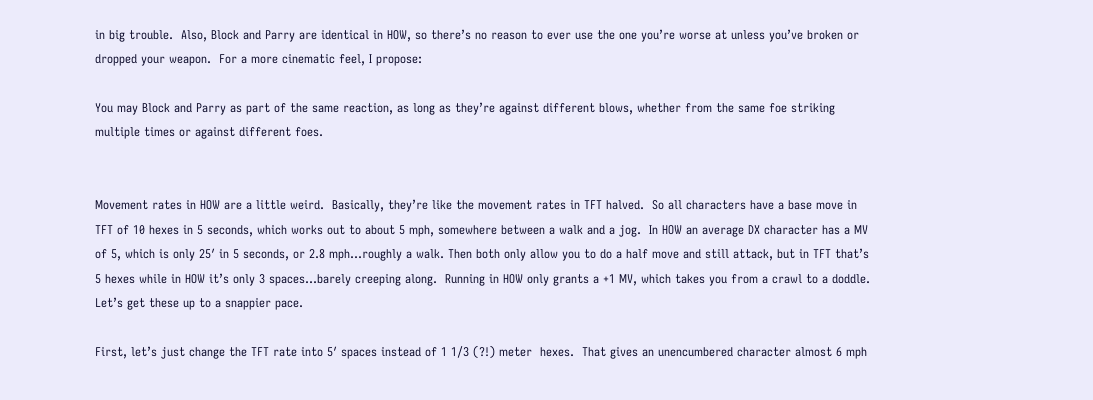in big trouble.  Also, Block and Parry are identical in HOW, so there’s no reason to ever use the one you’re worse at unless you’ve broken or dropped your weapon.  For a more cinematic feel, I propose:

You may Block and Parry as part of the same reaction, as long as they’re against different blows, whether from the same foe striking multiple times or against different foes.


Movement rates in HOW are a little weird.  Basically, they’re like the movement rates in TFT halved.  So all characters have a base move in TFT of 10 hexes in 5 seconds, which works out to about 5 mph, somewhere between a walk and a jog.  In HOW an average DX character has a MV of 5, which is only 25′ in 5 seconds, or 2.8 mph…roughly a walk. Then both only allow you to do a half move and still attack, but in TFT that’s 5 hexes while in HOW it’s only 3 spaces…barely creeping along.  Running in HOW only grants a +1 MV, which takes you from a crawl to a doddle. Let’s get these up to a snappier pace.

First, let’s just change the TFT rate into 5′ spaces instead of 1 1/3 (?!) meter  hexes.  That gives an unencumbered character almost 6 mph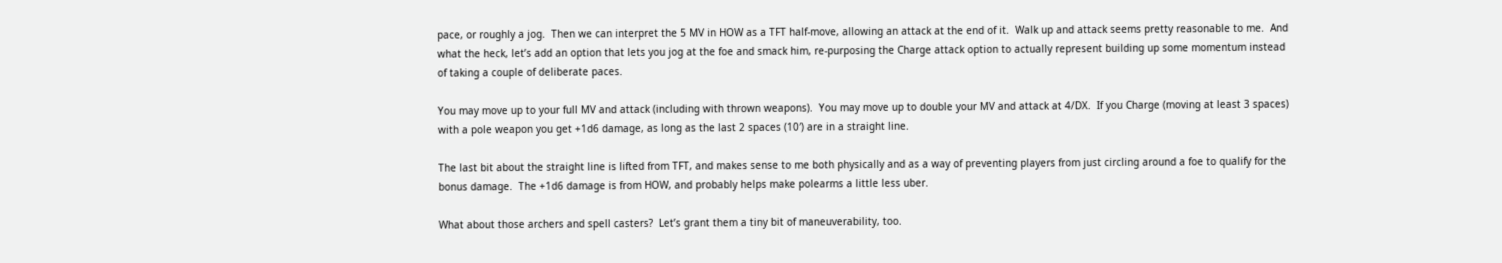pace, or roughly a jog.  Then we can interpret the 5 MV in HOW as a TFT half-move, allowing an attack at the end of it.  Walk up and attack seems pretty reasonable to me.  And what the heck, let’s add an option that lets you jog at the foe and smack him, re-purposing the Charge attack option to actually represent building up some momentum instead of taking a couple of deliberate paces.

You may move up to your full MV and attack (including with thrown weapons).  You may move up to double your MV and attack at 4/DX.  If you Charge (moving at least 3 spaces) with a pole weapon you get +1d6 damage, as long as the last 2 spaces (10′) are in a straight line.

The last bit about the straight line is lifted from TFT, and makes sense to me both physically and as a way of preventing players from just circling around a foe to qualify for the bonus damage.  The +1d6 damage is from HOW, and probably helps make polearms a little less uber.

What about those archers and spell casters?  Let’s grant them a tiny bit of maneuverability, too.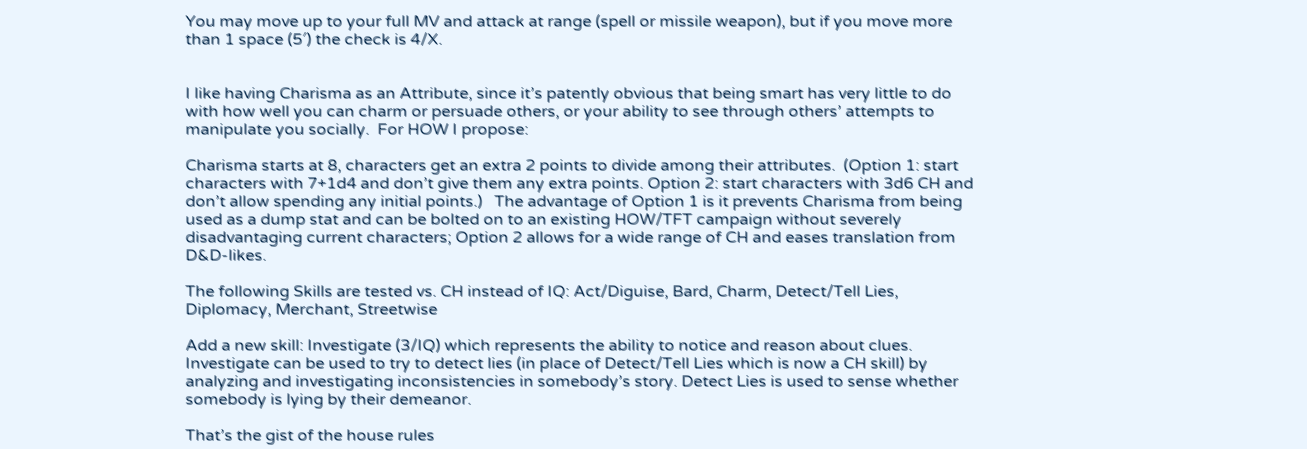You may move up to your full MV and attack at range (spell or missile weapon), but if you move more than 1 space (5′) the check is 4/X.


I like having Charisma as an Attribute, since it’s patently obvious that being smart has very little to do with how well you can charm or persuade others, or your ability to see through others’ attempts to manipulate you socially.  For HOW I propose:

Charisma starts at 8, characters get an extra 2 points to divide among their attributes.  (Option 1: start characters with 7+1d4 and don’t give them any extra points. Option 2: start characters with 3d6 CH and don’t allow spending any initial points.)   The advantage of Option 1 is it prevents Charisma from being used as a dump stat and can be bolted on to an existing HOW/TFT campaign without severely disadvantaging current characters; Option 2 allows for a wide range of CH and eases translation from D&D-likes.

The following Skills are tested vs. CH instead of IQ: Act/Diguise, Bard, Charm, Detect/Tell Lies, Diplomacy, Merchant, Streetwise

Add a new skill: Investigate (3/IQ) which represents the ability to notice and reason about clues. Investigate can be used to try to detect lies (in place of Detect/Tell Lies which is now a CH skill) by analyzing and investigating inconsistencies in somebody’s story. Detect Lies is used to sense whether somebody is lying by their demeanor.

That’s the gist of the house rules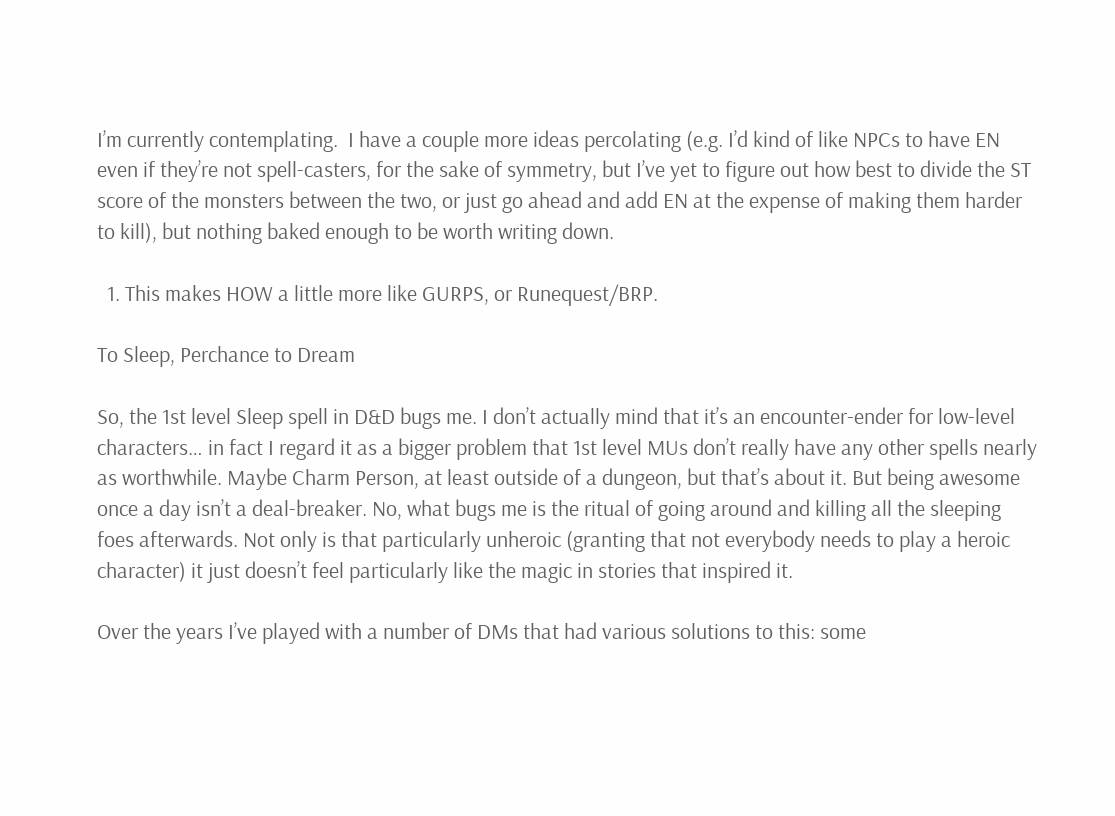I’m currently contemplating.  I have a couple more ideas percolating (e.g. I’d kind of like NPCs to have EN even if they’re not spell-casters, for the sake of symmetry, but I’ve yet to figure out how best to divide the ST score of the monsters between the two, or just go ahead and add EN at the expense of making them harder to kill), but nothing baked enough to be worth writing down.

  1. This makes HOW a little more like GURPS, or Runequest/BRP.

To Sleep, Perchance to Dream

So, the 1st level Sleep spell in D&D bugs me. I don’t actually mind that it’s an encounter-ender for low-level characters… in fact I regard it as a bigger problem that 1st level MUs don’t really have any other spells nearly as worthwhile. Maybe Charm Person, at least outside of a dungeon, but that’s about it. But being awesome once a day isn’t a deal-breaker. No, what bugs me is the ritual of going around and killing all the sleeping foes afterwards. Not only is that particularly unheroic (granting that not everybody needs to play a heroic character) it just doesn’t feel particularly like the magic in stories that inspired it.

Over the years I’ve played with a number of DMs that had various solutions to this: some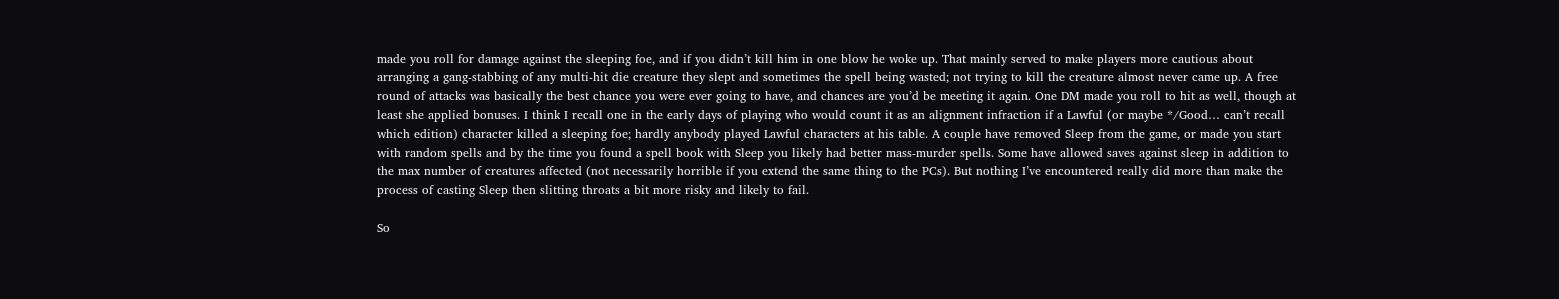made you roll for damage against the sleeping foe, and if you didn’t kill him in one blow he woke up. That mainly served to make players more cautious about arranging a gang-stabbing of any multi-hit die creature they slept and sometimes the spell being wasted; not trying to kill the creature almost never came up. A free round of attacks was basically the best chance you were ever going to have, and chances are you’d be meeting it again. One DM made you roll to hit as well, though at least she applied bonuses. I think I recall one in the early days of playing who would count it as an alignment infraction if a Lawful (or maybe */Good… can’t recall which edition) character killed a sleeping foe; hardly anybody played Lawful characters at his table. A couple have removed Sleep from the game, or made you start with random spells and by the time you found a spell book with Sleep you likely had better mass-murder spells. Some have allowed saves against sleep in addition to the max number of creatures affected (not necessarily horrible if you extend the same thing to the PCs). But nothing I’ve encountered really did more than make the process of casting Sleep then slitting throats a bit more risky and likely to fail.

So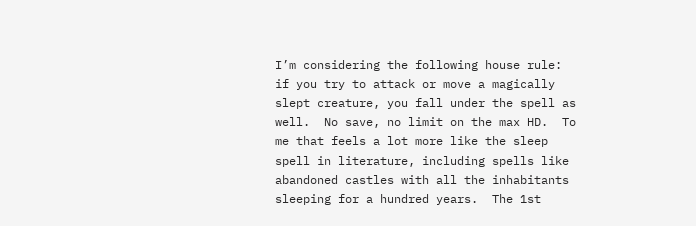I’m considering the following house rule: if you try to attack or move a magically slept creature, you fall under the spell as well.  No save, no limit on the max HD.  To me that feels a lot more like the sleep spell in literature, including spells like abandoned castles with all the inhabitants sleeping for a hundred years.  The 1st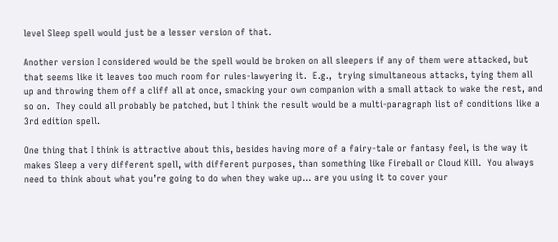level Sleep spell would just be a lesser version of that.

Another version I considered would be the spell would be broken on all sleepers if any of them were attacked, but that seems like it leaves too much room for rules-lawyering it.  E.g.,  trying simultaneous attacks, tying them all up and throwing them off a cliff all at once, smacking your own companion with a small attack to wake the rest, and so on.  They could all probably be patched, but I think the result would be a multi-paragraph list of conditions like a 3rd edition spell.

One thing that I think is attractive about this, besides having more of a fairy-tale or fantasy feel, is the way it makes Sleep a very different spell, with different purposes, than something like Fireball or Cloud Kill.  You always need to think about what you’re going to do when they wake up… are you using it to cover your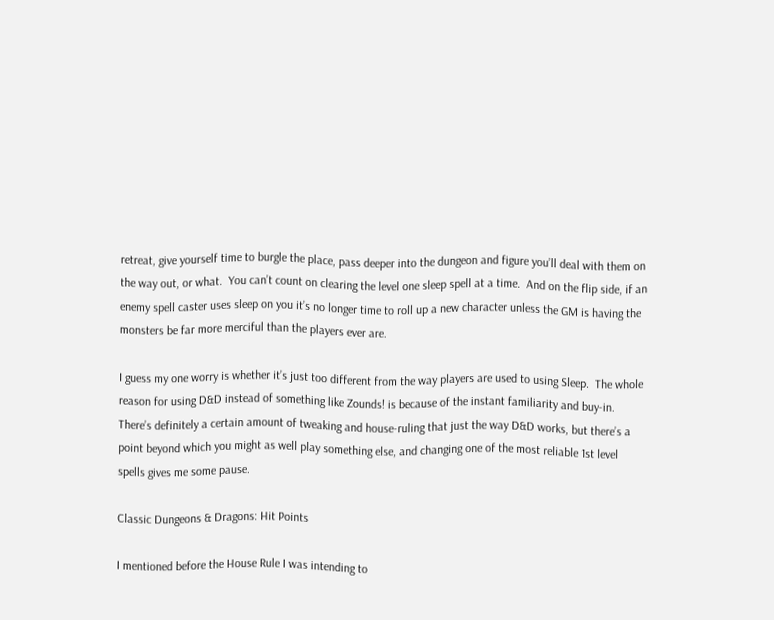retreat, give yourself time to burgle the place, pass deeper into the dungeon and figure you’ll deal with them on the way out, or what.  You can’t count on clearing the level one sleep spell at a time.  And on the flip side, if an enemy spell caster uses sleep on you it’s no longer time to roll up a new character unless the GM is having the monsters be far more merciful than the players ever are.

I guess my one worry is whether it’s just too different from the way players are used to using Sleep.  The whole reason for using D&D instead of something like Zounds! is because of the instant familiarity and buy-in.  There’s definitely a certain amount of tweaking and house-ruling that just the way D&D works, but there’s a point beyond which you might as well play something else, and changing one of the most reliable 1st level spells gives me some pause.

Classic Dungeons & Dragons: Hit Points

I mentioned before the House Rule I was intending to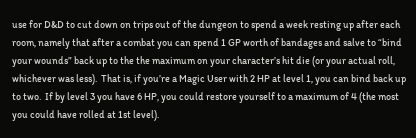use for D&D to cut down on trips out of the dungeon to spend a week resting up after each room, namely that after a combat you can spend 1 GP worth of bandages and salve to “bind your wounds” back up to the the maximum on your character’s hit die (or your actual roll, whichever was less).  That is, if you’re a Magic User with 2 HP at level 1, you can bind back up to two.  If by level 3 you have 6 HP, you could restore yourself to a maximum of 4 (the most you could have rolled at 1st level).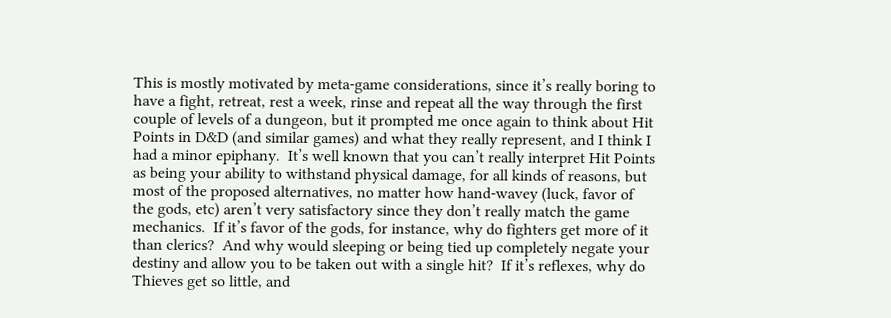This is mostly motivated by meta-game considerations, since it’s really boring to have a fight, retreat, rest a week, rinse and repeat all the way through the first couple of levels of a dungeon, but it prompted me once again to think about Hit Points in D&D (and similar games) and what they really represent, and I think I had a minor epiphany.  It’s well known that you can’t really interpret Hit Points as being your ability to withstand physical damage, for all kinds of reasons, but most of the proposed alternatives, no matter how hand-wavey (luck, favor of the gods, etc) aren’t very satisfactory since they don’t really match the game mechanics.  If it’s favor of the gods, for instance, why do fighters get more of it than clerics?  And why would sleeping or being tied up completely negate your destiny and allow you to be taken out with a single hit?  If it’s reflexes, why do Thieves get so little, and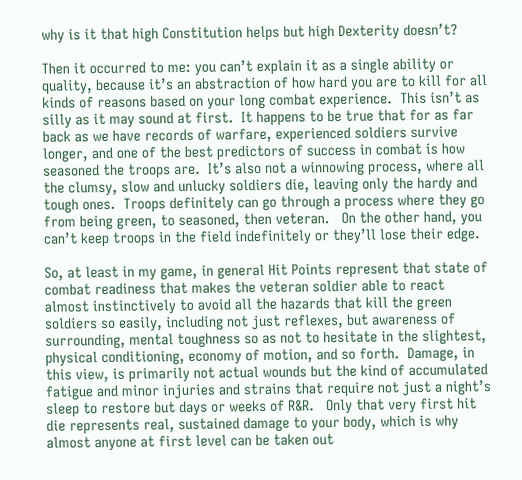why is it that high Constitution helps but high Dexterity doesn’t?

Then it occurred to me: you can’t explain it as a single ability or quality, because it’s an abstraction of how hard you are to kill for all kinds of reasons based on your long combat experience.  This isn’t as silly as it may sound at first.  It happens to be true that for as far back as we have records of warfare, experienced soldiers survive longer, and one of the best predictors of success in combat is how seasoned the troops are.  It’s also not a winnowing process, where all the clumsy, slow and unlucky soldiers die, leaving only the hardy and tough ones.  Troops definitely can go through a process where they go from being green, to seasoned, then veteran.   On the other hand, you can’t keep troops in the field indefinitely or they’ll lose their edge.

So, at least in my game, in general Hit Points represent that state of combat readiness that makes the veteran soldier able to react almost instinctively to avoid all the hazards that kill the green soldiers so easily, including not just reflexes, but awareness of surrounding, mental toughness so as not to hesitate in the slightest, physical conditioning, economy of motion, and so forth.  Damage, in this view, is primarily not actual wounds but the kind of accumulated fatigue and minor injuries and strains that require not just a night’s sleep to restore but days or weeks of R&R.   Only that very first hit die represents real, sustained damage to your body, which is why almost anyone at first level can be taken out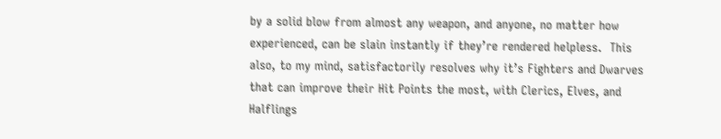by a solid blow from almost any weapon, and anyone, no matter how experienced, can be slain instantly if they’re rendered helpless.  This also, to my mind, satisfactorily resolves why it’s Fighters and Dwarves that can improve their Hit Points the most, with Clerics, Elves, and Halflings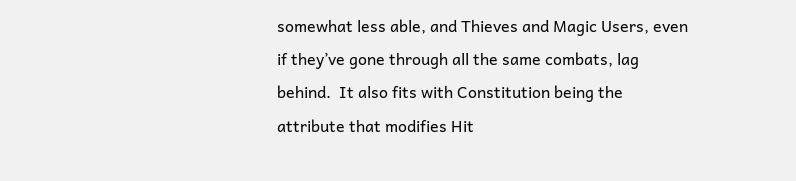somewhat less able, and Thieves and Magic Users, even if they’ve gone through all the same combats, lag behind.  It also fits with Constitution being the attribute that modifies Hit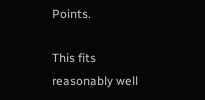Points.

This fits reasonably well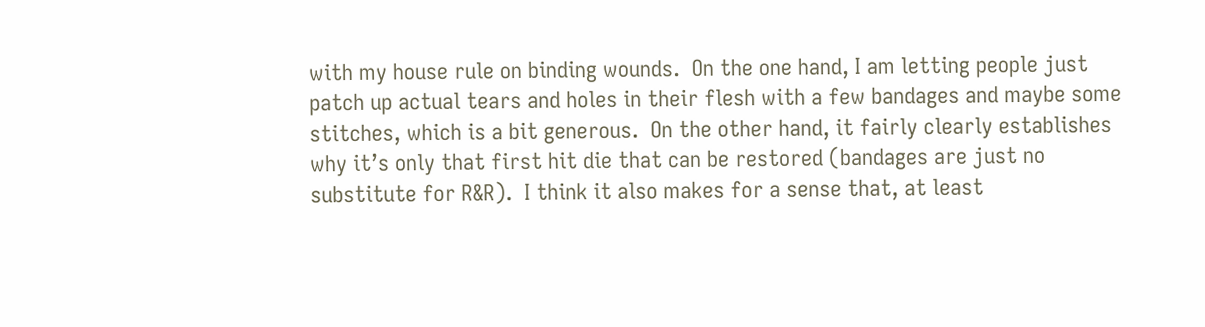with my house rule on binding wounds.  On the one hand, I am letting people just patch up actual tears and holes in their flesh with a few bandages and maybe some stitches, which is a bit generous.  On the other hand, it fairly clearly establishes why it’s only that first hit die that can be restored (bandages are just no substitute for R&R).  I think it also makes for a sense that, at least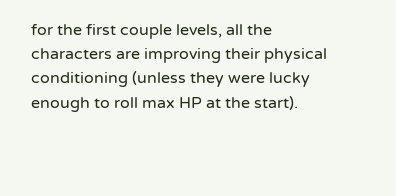for the first couple levels, all the characters are improving their physical conditioning (unless they were lucky enough to roll max HP at the start).